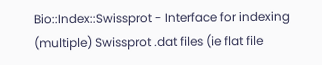Bio::Index::Swissprot - Interface for indexing (multiple) Swissprot .dat files (ie flat file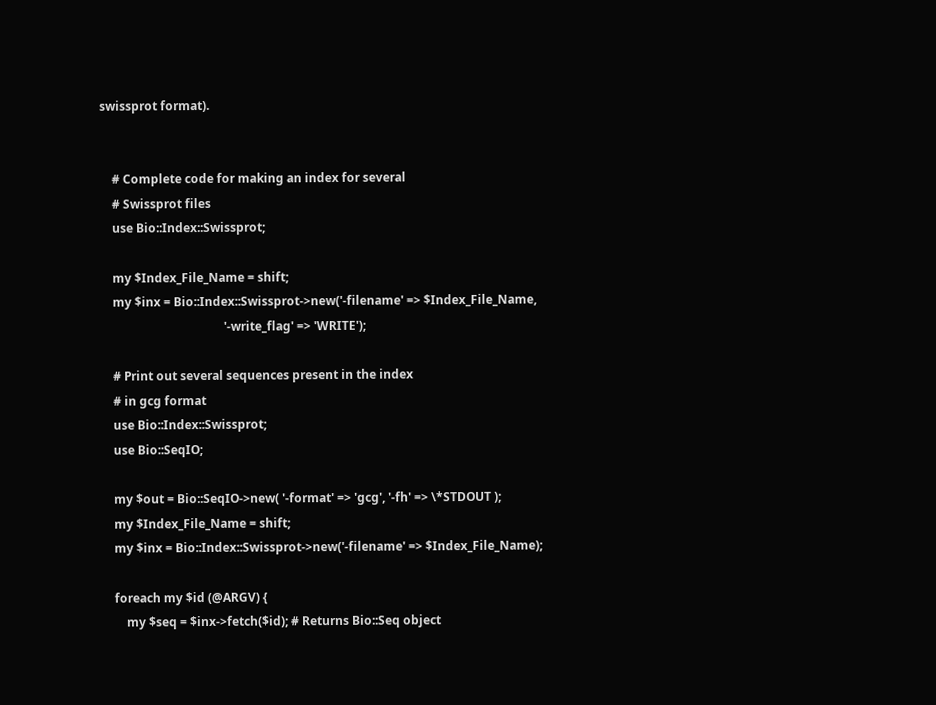swissprot format).


    # Complete code for making an index for several
    # Swissprot files
    use Bio::Index::Swissprot;

    my $Index_File_Name = shift;
    my $inx = Bio::Index::Swissprot->new('-filename' => $Index_File_Name,
                                         '-write_flag' => 'WRITE');

    # Print out several sequences present in the index
    # in gcg format
    use Bio::Index::Swissprot;
    use Bio::SeqIO;

    my $out = Bio::SeqIO->new( '-format' => 'gcg', '-fh' => \*STDOUT );
    my $Index_File_Name = shift;
    my $inx = Bio::Index::Swissprot->new('-filename' => $Index_File_Name);

    foreach my $id (@ARGV) {
        my $seq = $inx->fetch($id); # Returns Bio::Seq object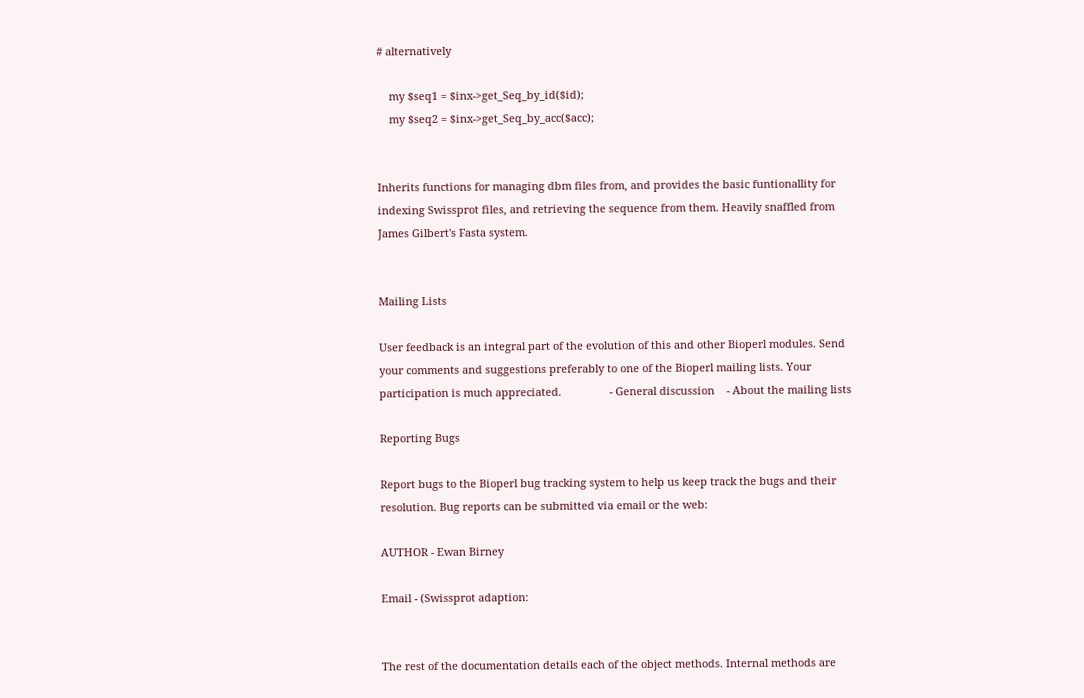# alternatively

    my $seq1 = $inx->get_Seq_by_id($id);
    my $seq2 = $inx->get_Seq_by_acc($acc);


Inherits functions for managing dbm files from, and provides the basic funtionallity for indexing Swissprot files, and retrieving the sequence from them. Heavily snaffled from James Gilbert's Fasta system.


Mailing Lists

User feedback is an integral part of the evolution of this and other Bioperl modules. Send your comments and suggestions preferably to one of the Bioperl mailing lists. Your participation is much appreciated.                - General discussion    - About the mailing lists

Reporting Bugs

Report bugs to the Bioperl bug tracking system to help us keep track the bugs and their resolution. Bug reports can be submitted via email or the web:

AUTHOR - Ewan Birney

Email - (Swissprot adaption:


The rest of the documentation details each of the object methods. Internal methods are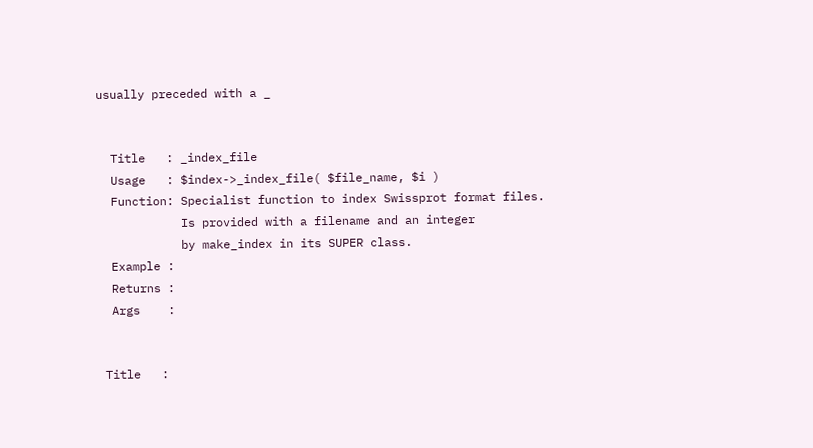usually preceded with a _


  Title   : _index_file
  Usage   : $index->_index_file( $file_name, $i )
  Function: Specialist function to index Swissprot format files.
            Is provided with a filename and an integer
            by make_index in its SUPER class.
  Example :
  Returns :
  Args    :


 Title   :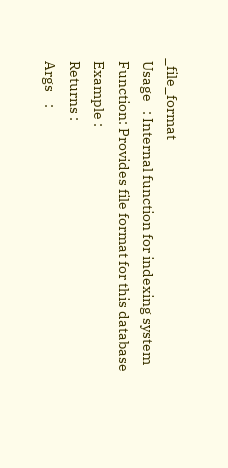_file_format
 Usage   : Internal function for indexing system
 Function: Provides file format for this database
 Example :
 Returns :
 Args    :